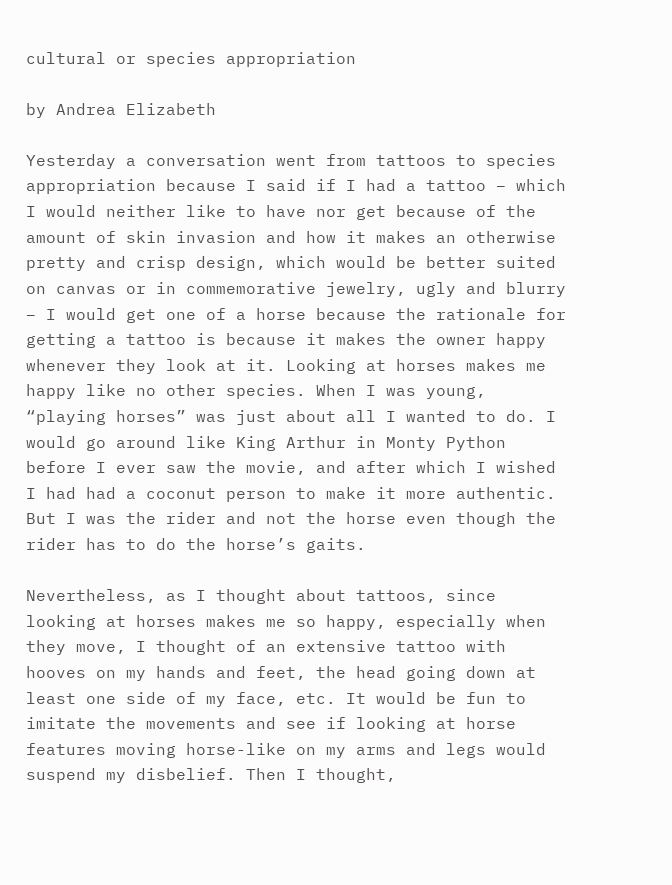cultural or species appropriation

by Andrea Elizabeth

Yesterday a conversation went from tattoos to species appropriation because I said if I had a tattoo – which I would neither like to have nor get because of the amount of skin invasion and how it makes an otherwise pretty and crisp design, which would be better suited on canvas or in commemorative jewelry, ugly and blurry – I would get one of a horse because the rationale for getting a tattoo is because it makes the owner happy whenever they look at it. Looking at horses makes me happy like no other species. When I was young, “playing horses” was just about all I wanted to do. I would go around like King Arthur in Monty Python before I ever saw the movie, and after which I wished I had had a coconut person to make it more authentic. But I was the rider and not the horse even though the rider has to do the horse’s gaits.

Nevertheless, as I thought about tattoos, since looking at horses makes me so happy, especially when they move, I thought of an extensive tattoo with hooves on my hands and feet, the head going down at least one side of my face, etc. It would be fun to imitate the movements and see if looking at horse features moving horse-like on my arms and legs would suspend my disbelief. Then I thought,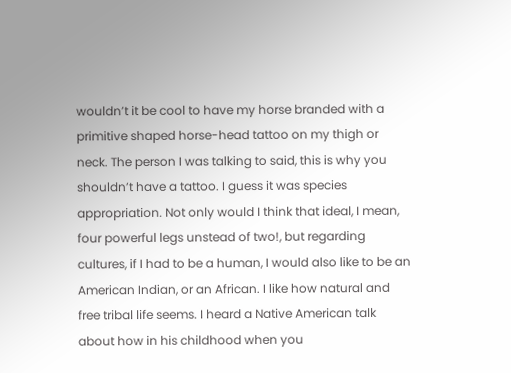wouldn’t it be cool to have my horse branded with a primitive shaped horse-head tattoo on my thigh or neck. The person I was talking to said, this is why you shouldn’t have a tattoo. I guess it was species appropriation. Not only would I think that ideal, I mean, four powerful legs unstead of two!, but regarding cultures, if I had to be a human, I would also like to be an American Indian, or an African. I like how natural and free tribal life seems. I heard a Native American talk about how in his childhood when you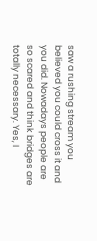saw a rushing stream you believed you could cross it and you did. Nowadays people are so scared and think bridges are totally necessary. Yes, I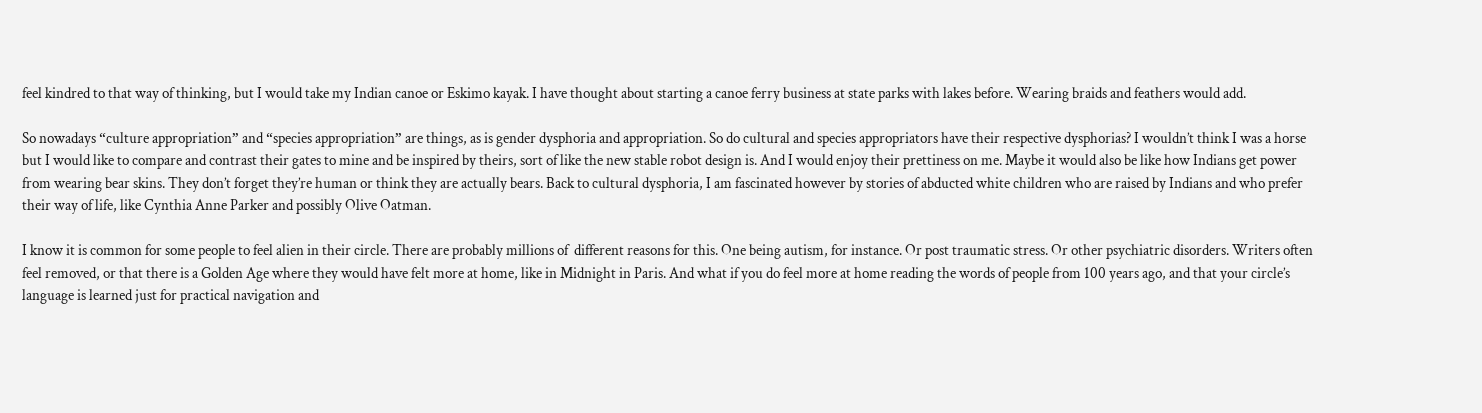feel kindred to that way of thinking, but I would take my Indian canoe or Eskimo kayak. I have thought about starting a canoe ferry business at state parks with lakes before. Wearing braids and feathers would add.

So nowadays “culture appropriation” and “species appropriation” are things, as is gender dysphoria and appropriation. So do cultural and species appropriators have their respective dysphorias? I wouldn’t think I was a horse but I would like to compare and contrast their gates to mine and be inspired by theirs, sort of like the new stable robot design is. And I would enjoy their prettiness on me. Maybe it would also be like how Indians get power from wearing bear skins. They don’t forget they’re human or think they are actually bears. Back to cultural dysphoria, I am fascinated however by stories of abducted white children who are raised by Indians and who prefer their way of life, like Cynthia Anne Parker and possibly Olive Oatman.

I know it is common for some people to feel alien in their circle. There are probably millions of  different reasons for this. One being autism, for instance. Or post traumatic stress. Or other psychiatric disorders. Writers often feel removed, or that there is a Golden Age where they would have felt more at home, like in Midnight in Paris. And what if you do feel more at home reading the words of people from 100 years ago, and that your circle’s language is learned just for practical navigation and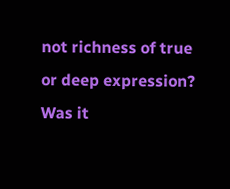not richness of true or deep expression? Was it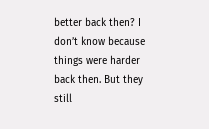better back then? I don’t know because things were harder back then. But they still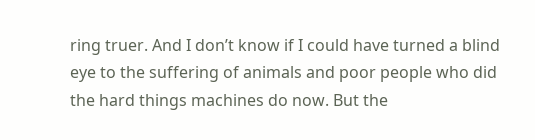ring truer. And I don’t know if I could have turned a blind eye to the suffering of animals and poor people who did the hard things machines do now. But the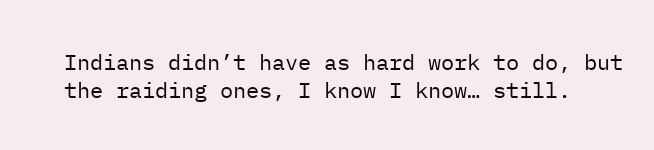Indians didn’t have as hard work to do, but the raiding ones, I know I know… still.